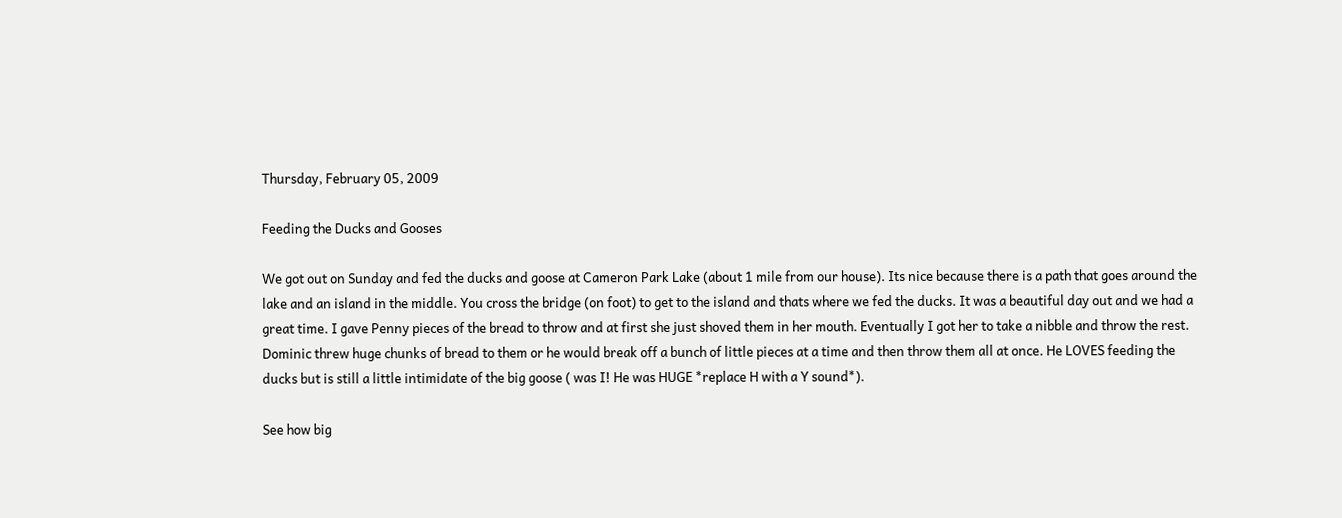Thursday, February 05, 2009

Feeding the Ducks and Gooses

We got out on Sunday and fed the ducks and goose at Cameron Park Lake (about 1 mile from our house). Its nice because there is a path that goes around the lake and an island in the middle. You cross the bridge (on foot) to get to the island and thats where we fed the ducks. It was a beautiful day out and we had a great time. I gave Penny pieces of the bread to throw and at first she just shoved them in her mouth. Eventually I got her to take a nibble and throw the rest. Dominic threw huge chunks of bread to them or he would break off a bunch of little pieces at a time and then throw them all at once. He LOVES feeding the ducks but is still a little intimidate of the big goose ( was I! He was HUGE *replace H with a Y sound*).

See how big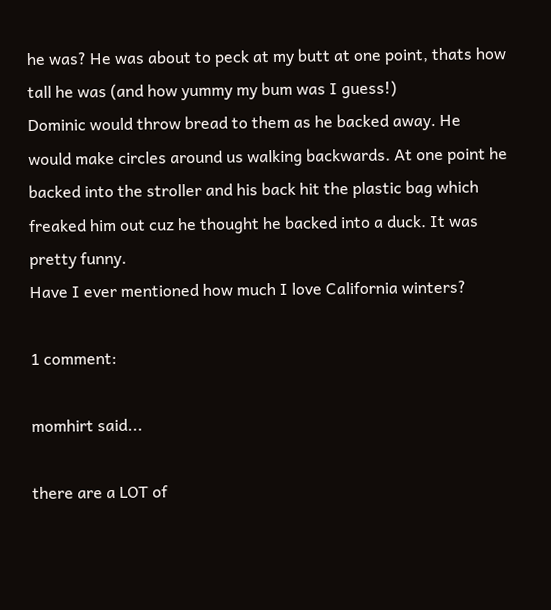he was? He was about to peck at my butt at one point, thats how tall he was (and how yummy my bum was I guess!)
Dominic would throw bread to them as he backed away. He would make circles around us walking backwards. At one point he backed into the stroller and his back hit the plastic bag which freaked him out cuz he thought he backed into a duck. It was pretty funny.
Have I ever mentioned how much I love California winters?

1 comment:

momhirt said...

there are a LOT of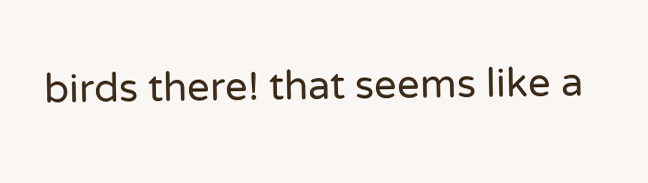birds there! that seems like a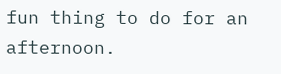fun thing to do for an afternoon.